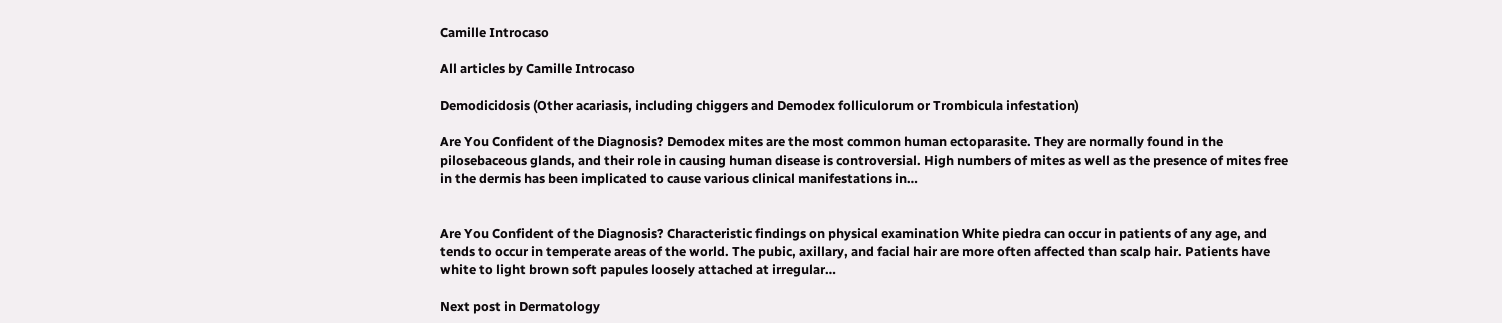Camille Introcaso

All articles by Camille Introcaso

Demodicidosis (Other acariasis, including chiggers and Demodex folliculorum or Trombicula infestation)

Are You Confident of the Diagnosis? Demodex mites are the most common human ectoparasite. They are normally found in the pilosebaceous glands, and their role in causing human disease is controversial. High numbers of mites as well as the presence of mites free in the dermis has been implicated to cause various clinical manifestations in…


Are You Confident of the Diagnosis? Characteristic findings on physical examination White piedra can occur in patients of any age, and tends to occur in temperate areas of the world. The pubic, axillary, and facial hair are more often affected than scalp hair. Patients have white to light brown soft papules loosely attached at irregular…

Next post in Dermatology